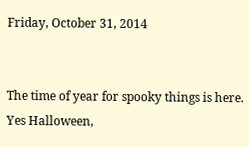Friday, October 31, 2014


The time of year for spooky things is here.  Yes Halloween,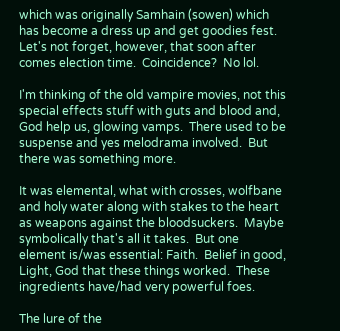which was originally Samhain (sowen) which has become a dress up and get goodies fest.  Let's not forget, however, that soon after comes election time.  Coincidence?  No lol.

I'm thinking of the old vampire movies, not this special effects stuff with guts and blood and, God help us, glowing vamps.  There used to be suspense and yes melodrama involved.  But there was something more.

It was elemental, what with crosses, wolfbane and holy water along with stakes to the heart as weapons against the bloodsuckers.  Maybe symbolically that's all it takes.  But one element is/was essential: Faith.  Belief in good, Light, God that these things worked.  These ingredients have/had very powerful foes.

The lure of the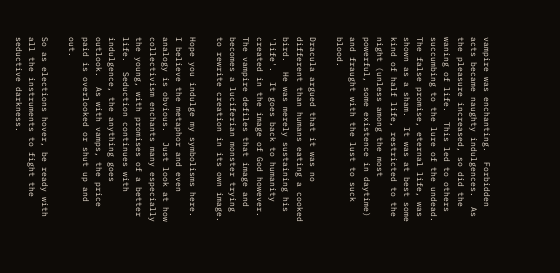vampire was enchanting.  Forbidden acts became naughty indulgences.  As the pleasure increased, so did the waning of life.  This led to others succumbing to the lure of the undead.  The false promise, eternal life, was shown as a sham.  It was at best some kind of half life, restricted to the night (unless among the most powerful, some existence in daytime) and fraught with the lust to suck blood.

Dracula argued that it was no different than humans eating a cooked bird.  He was merely sustaining his 'life'.  It goes back to humanity created in the image of God however.  The vampire defiles that image and becomes a luciferian monster trying to rewrite creation in its own image.

Hope you indulge my symbolisms here.  I believe the metaphor and even analogy is obvious.  Just look at how collectivism enchants many especially the young, with promises of a better life.  Seduction continues with indulgence, the anything goes outlook.  As with vamps, the price paid is overlooked or shut up and out.

So as elections hover, be ready with all the instruments to fight the seductive darkness.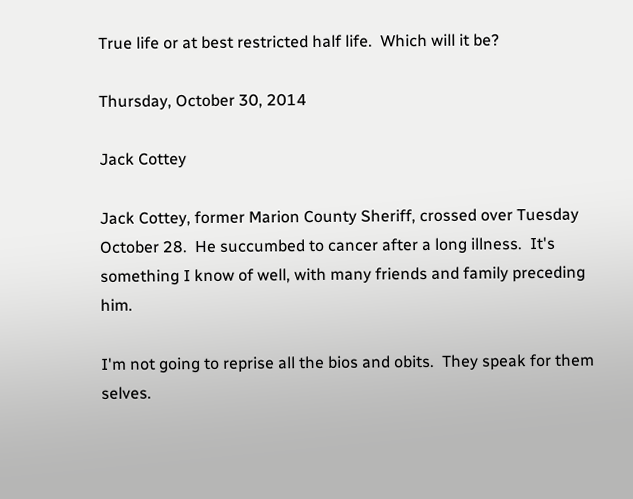True life or at best restricted half life.  Which will it be?

Thursday, October 30, 2014

Jack Cottey

Jack Cottey, former Marion County Sheriff, crossed over Tuesday October 28.  He succumbed to cancer after a long illness.  It's something I know of well, with many friends and family preceding him.

I'm not going to reprise all the bios and obits.  They speak for them selves.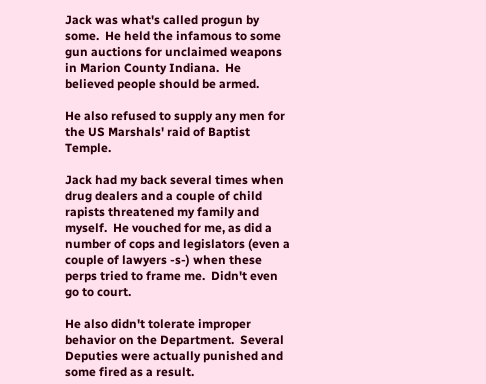Jack was what's called progun by some.  He held the infamous to some gun auctions for unclaimed weapons in Marion County Indiana.  He believed people should be armed.

He also refused to supply any men for the US Marshals' raid of Baptist Temple.

Jack had my back several times when drug dealers and a couple of child rapists threatened my family and myself.  He vouched for me, as did a number of cops and legislators (even a couple of lawyers -s-) when these perps tried to frame me.  Didn't even go to court.

He also didn't tolerate improper behavior on the Department.  Several Deputies were actually punished and some fired as a result.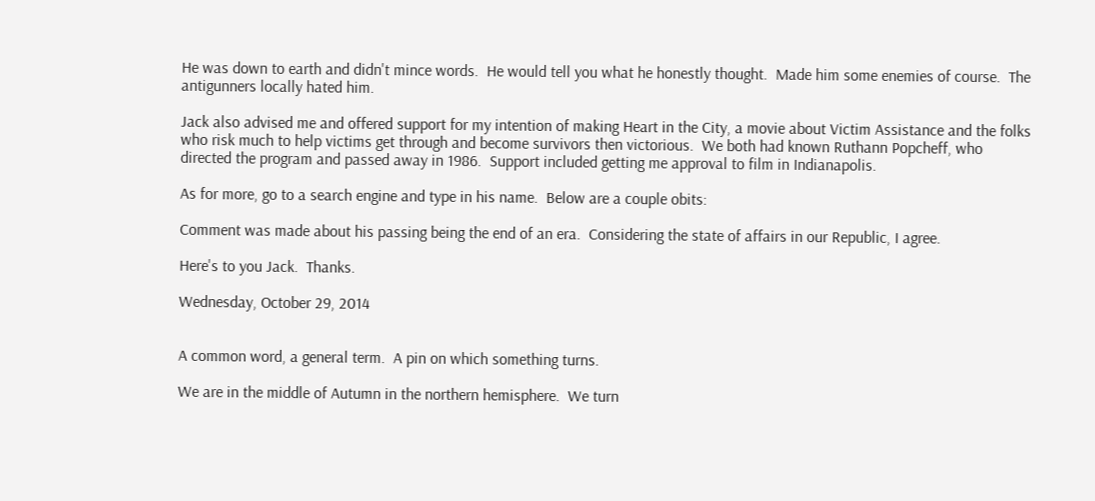He was down to earth and didn't mince words.  He would tell you what he honestly thought.  Made him some enemies of course.  The antigunners locally hated him.

Jack also advised me and offered support for my intention of making Heart in the City, a movie about Victim Assistance and the folks who risk much to help victims get through and become survivors then victorious.  We both had known Ruthann Popcheff, who directed the program and passed away in 1986.  Support included getting me approval to film in Indianapolis.

As for more, go to a search engine and type in his name.  Below are a couple obits:

Comment was made about his passing being the end of an era.  Considering the state of affairs in our Republic, I agree.

Here's to you Jack.  Thanks.

Wednesday, October 29, 2014


A common word, a general term.  A pin on which something turns.

We are in the middle of Autumn in the northern hemisphere.  We turn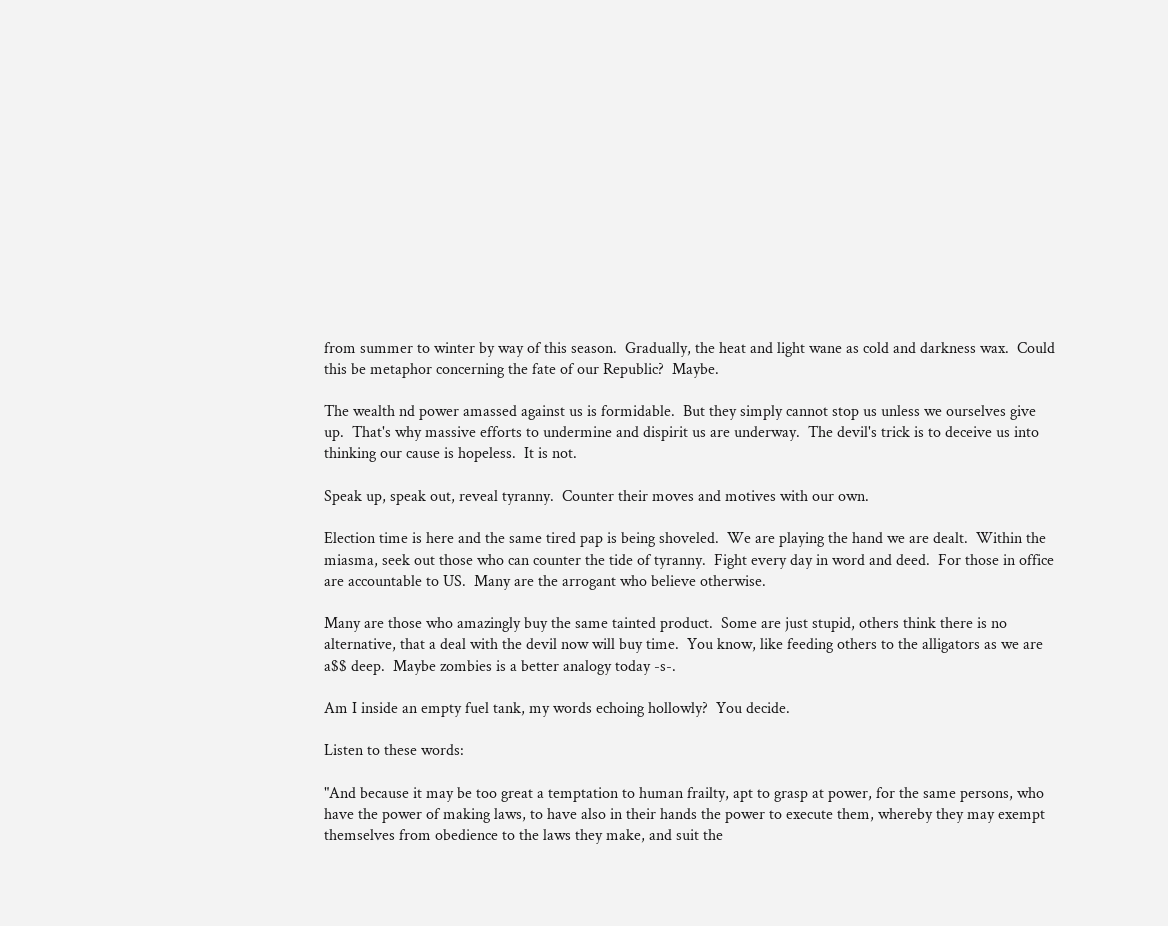from summer to winter by way of this season.  Gradually, the heat and light wane as cold and darkness wax.  Could this be metaphor concerning the fate of our Republic?  Maybe.

The wealth nd power amassed against us is formidable.  But they simply cannot stop us unless we ourselves give up.  That's why massive efforts to undermine and dispirit us are underway.  The devil's trick is to deceive us into thinking our cause is hopeless.  It is not.

Speak up, speak out, reveal tyranny.  Counter their moves and motives with our own.

Election time is here and the same tired pap is being shoveled.  We are playing the hand we are dealt.  Within the miasma, seek out those who can counter the tide of tyranny.  Fight every day in word and deed.  For those in office are accountable to US.  Many are the arrogant who believe otherwise.

Many are those who amazingly buy the same tainted product.  Some are just stupid, others think there is no alternative, that a deal with the devil now will buy time.  You know, like feeding others to the alligators as we are a$$ deep.  Maybe zombies is a better analogy today -s-.

Am I inside an empty fuel tank, my words echoing hollowly?  You decide.

Listen to these words:

"And because it may be too great a temptation to human frailty, apt to grasp at power, for the same persons, who have the power of making laws, to have also in their hands the power to execute them, whereby they may exempt themselves from obedience to the laws they make, and suit the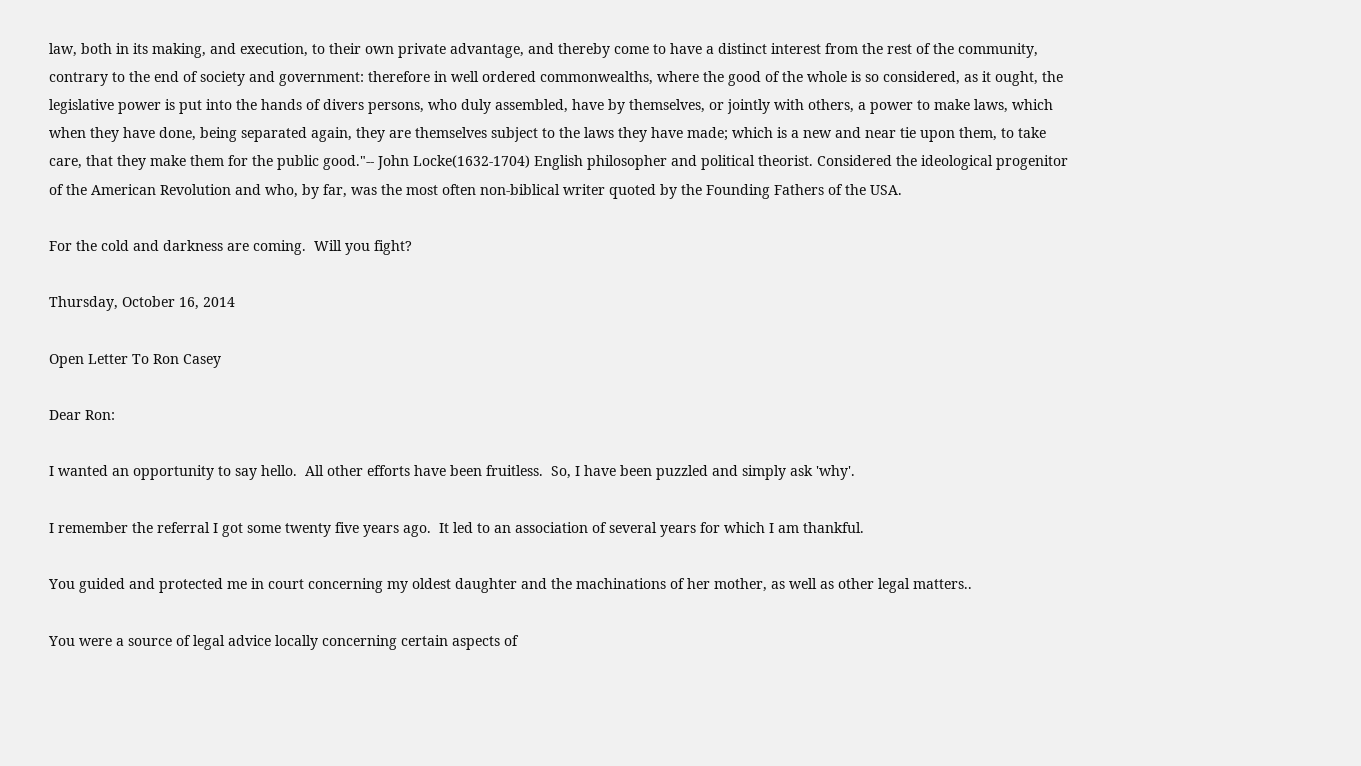law, both in its making, and execution, to their own private advantage, and thereby come to have a distinct interest from the rest of the community, contrary to the end of society and government: therefore in well ordered commonwealths, where the good of the whole is so considered, as it ought, the legislative power is put into the hands of divers persons, who duly assembled, have by themselves, or jointly with others, a power to make laws, which when they have done, being separated again, they are themselves subject to the laws they have made; which is a new and near tie upon them, to take care, that they make them for the public good."-- John Locke(1632-1704) English philosopher and political theorist. Considered the ideological progenitor of the American Revolution and who, by far, was the most often non-biblical writer quoted by the Founding Fathers of the USA.

For the cold and darkness are coming.  Will you fight?

Thursday, October 16, 2014

Open Letter To Ron Casey

Dear Ron:

I wanted an opportunity to say hello.  All other efforts have been fruitless.  So, I have been puzzled and simply ask 'why'.

I remember the referral I got some twenty five years ago.  It led to an association of several years for which I am thankful.

You guided and protected me in court concerning my oldest daughter and the machinations of her mother, as well as other legal matters..

You were a source of legal advice locally concerning certain aspects of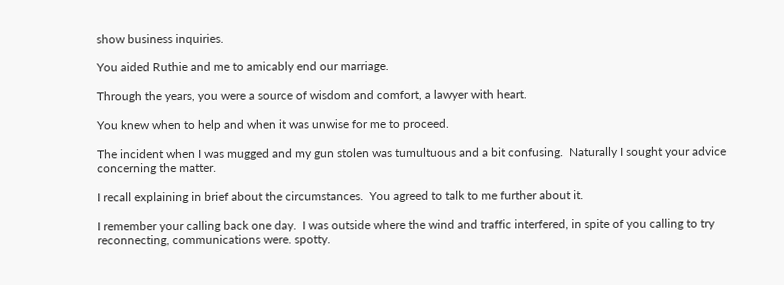show business inquiries.

You aided Ruthie and me to amicably end our marriage.

Through the years, you were a source of wisdom and comfort, a lawyer with heart.

You knew when to help and when it was unwise for me to proceed.

The incident when I was mugged and my gun stolen was tumultuous and a bit confusing.  Naturally I sought your advice concerning the matter.

I recall explaining in brief about the circumstances.  You agreed to talk to me further about it.

I remember your calling back one day.  I was outside where the wind and traffic interfered, in spite of you calling to try reconnecting, communications were. spotty.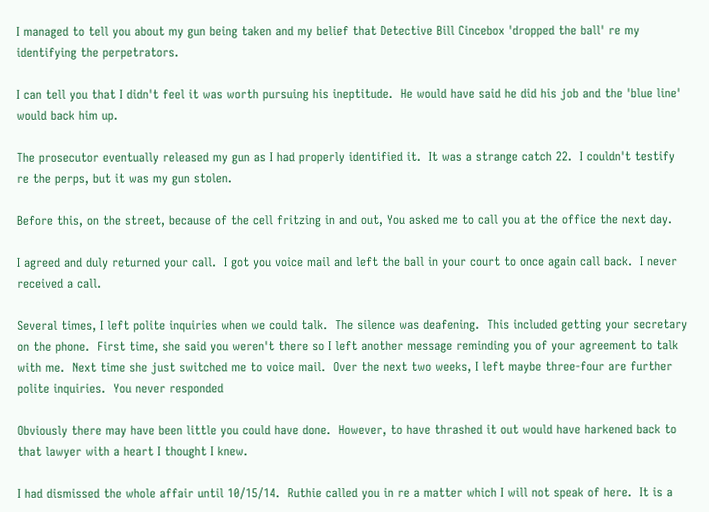I managed to tell you about my gun being taken and my belief that Detective Bill Cincebox 'dropped the ball' re my identifying the perpetrators.

I can tell you that I didn't feel it was worth pursuing his ineptitude.  He would have said he did his job and the 'blue line' would back him up.

The prosecutor eventually released my gun as I had properly identified it.  It was a strange catch 22.  I couldn't testify re the perps, but it was my gun stolen.

Before this, on the street, because of the cell fritzing in and out, You asked me to call you at the office the next day.

I agreed and duly returned your call.  I got you voice mail and left the ball in your court to once again call back.  I never received a call.

Several times, I left polite inquiries when we could talk.  The silence was deafening.  This included getting your secretary on the phone.  First time, she said you weren't there so I left another message reminding you of your agreement to talk with me.  Next time she just switched me to voice mail.  Over the next two weeks, I left maybe three-four are further polite inquiries.  You never responded

Obviously there may have been little you could have done.  However, to have thrashed it out would have harkened back to that lawyer with a heart I thought I knew.

I had dismissed the whole affair until 10/15/14.  Ruthie called you in re a matter which I will not speak of here.  It is a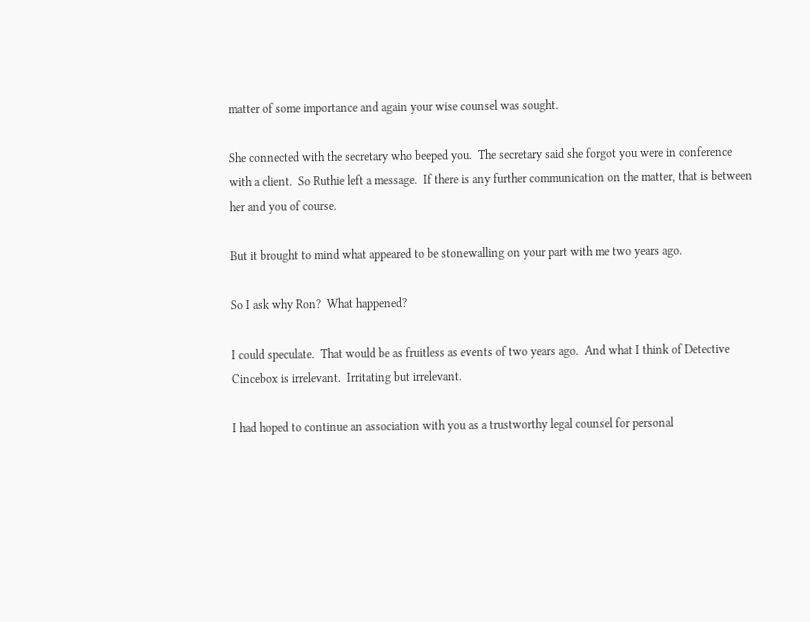matter of some importance and again your wise counsel was sought.

She connected with the secretary who beeped you.  The secretary said she forgot you were in conference with a client.  So Ruthie left a message.  If there is any further communication on the matter, that is between her and you of course.

But it brought to mind what appeared to be stonewalling on your part with me two years ago.

So I ask why Ron?  What happened?

I could speculate.  That would be as fruitless as events of two years ago.  And what I think of Detective Cincebox is irrelevant.  Irritating but irrelevant.

I had hoped to continue an association with you as a trustworthy legal counsel for personal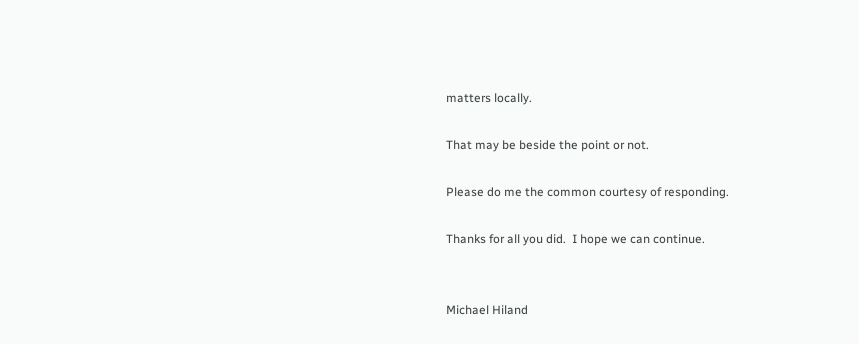matters locally.

That may be beside the point or not.

Please do me the common courtesy of responding.

Thanks for all you did.  I hope we can continue.


Michael Hiland